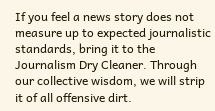If you feel a news story does not measure up to expected journalistic standards, bring it to the Journalism Dry Cleaner. Through our collective wisdom, we will strip it of all offensive dirt.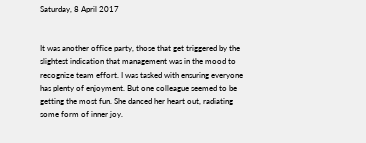Saturday, 8 April 2017


It was another office party, those that get triggered by the slightest indication that management was in the mood to recognize team effort. I was tasked with ensuring everyone has plenty of enjoyment. But one colleague seemed to be getting the most fun. She danced her heart out, radiating some form of inner joy.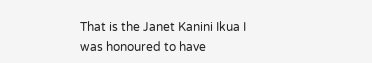That is the Janet Kanini Ikua I was honoured to have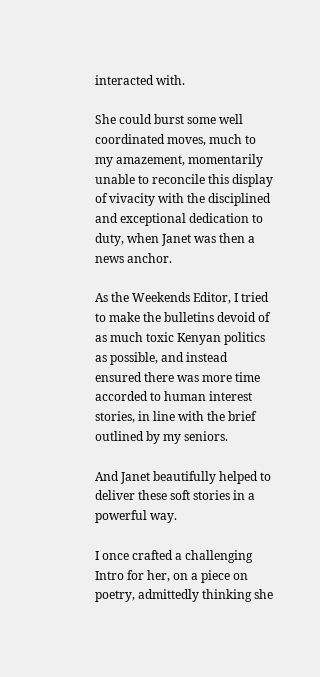interacted with.

She could burst some well coordinated moves, much to my amazement, momentarily unable to reconcile this display of vivacity with the disciplined and exceptional dedication to duty, when Janet was then a news anchor.

As the Weekends Editor, I tried to make the bulletins devoid of as much toxic Kenyan politics as possible, and instead ensured there was more time accorded to human interest stories, in line with the brief outlined by my seniors.

And Janet beautifully helped to deliver these soft stories in a powerful way.

I once crafted a challenging Intro for her, on a piece on poetry, admittedly thinking she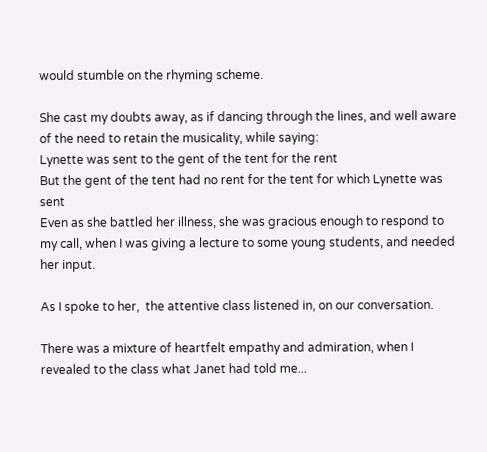would stumble on the rhyming scheme.

She cast my doubts away, as if dancing through the lines, and well aware of the need to retain the musicality, while saying:
Lynette was sent to the gent of the tent for the rent
But the gent of the tent had no rent for the tent for which Lynette was sent
Even as she battled her illness, she was gracious enough to respond to my call, when I was giving a lecture to some young students, and needed her input.

As I spoke to her,  the attentive class listened in, on our conversation.

There was a mixture of heartfelt empathy and admiration, when I revealed to the class what Janet had told me...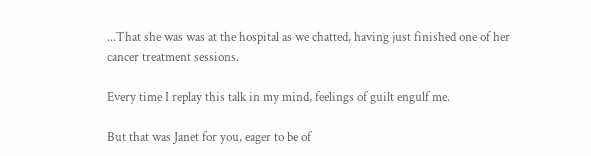...That she was was at the hospital as we chatted, having just finished one of her cancer treatment sessions.

Every time I replay this talk in my mind, feelings of guilt engulf me.

But that was Janet for you, eager to be of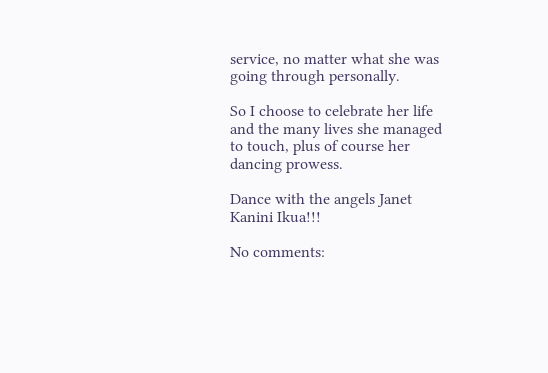service, no matter what she was going through personally.

So I choose to celebrate her life and the many lives she managed to touch, plus of course her dancing prowess.

Dance with the angels Janet Kanini Ikua!!!

No comments: